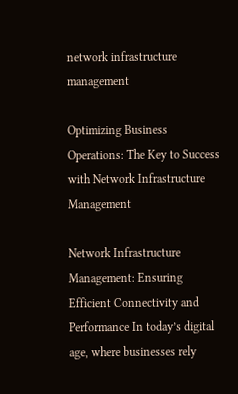network infrastructure management

Optimizing Business Operations: The Key to Success with Network Infrastructure Management

Network Infrastructure Management: Ensuring Efficient Connectivity and Performance In today’s digital age, where businesses rely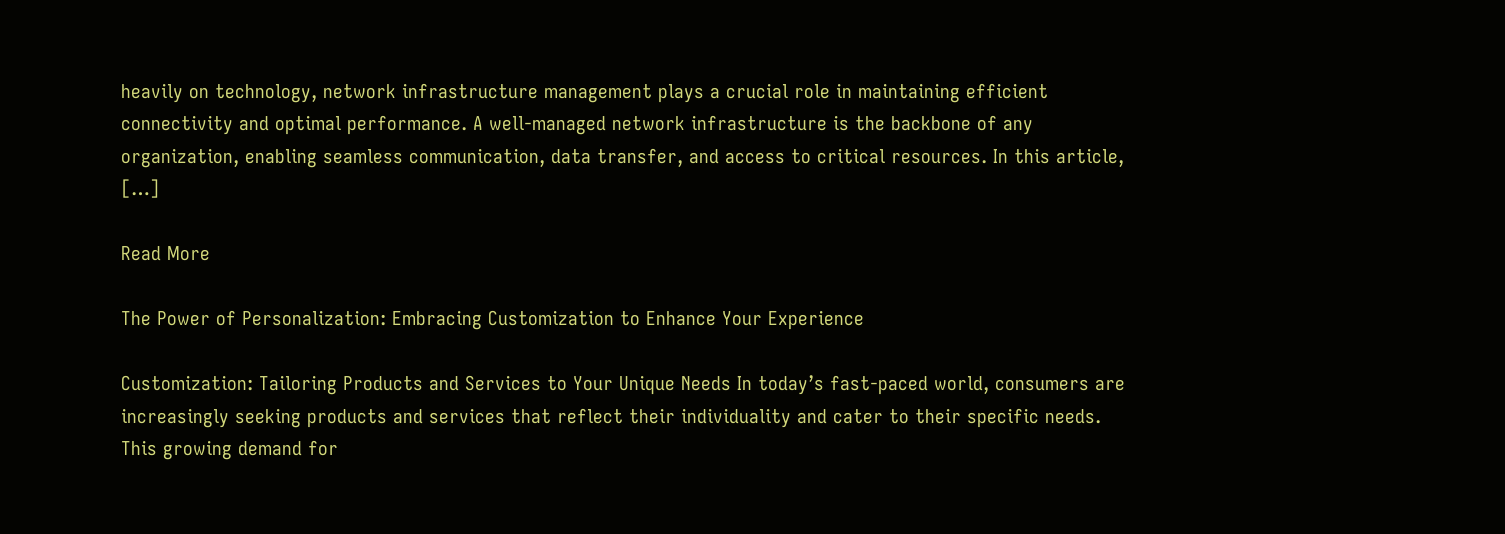heavily on technology, network infrastructure management plays a crucial role in maintaining efficient connectivity and optimal performance. A well-managed network infrastructure is the backbone of any organization, enabling seamless communication, data transfer, and access to critical resources. In this article, […]

Read More

The Power of Personalization: Embracing Customization to Enhance Your Experience

Customization: Tailoring Products and Services to Your Unique Needs In today’s fast-paced world, consumers are increasingly seeking products and services that reflect their individuality and cater to their specific needs. This growing demand for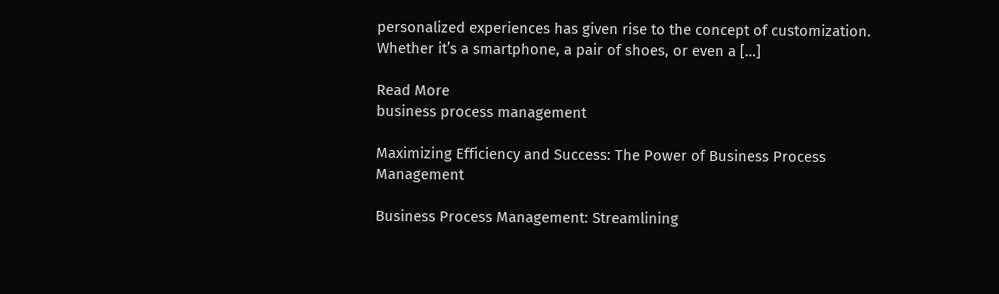personalized experiences has given rise to the concept of customization. Whether it’s a smartphone, a pair of shoes, or even a […]

Read More
business process management

Maximizing Efficiency and Success: The Power of Business Process Management

Business Process Management: Streamlining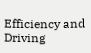Efficiency and Driving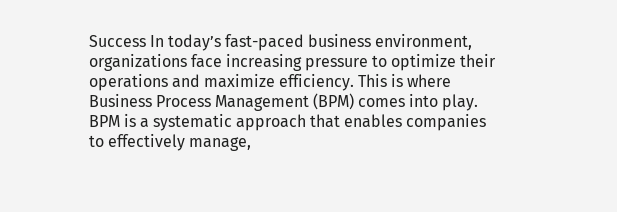Success In today’s fast-paced business environment, organizations face increasing pressure to optimize their operations and maximize efficiency. This is where Business Process Management (BPM) comes into play. BPM is a systematic approach that enables companies to effectively manage,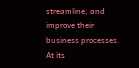streamline, and improve their business processes. At its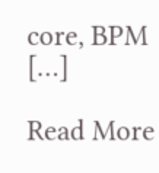core, BPM […]

Read More